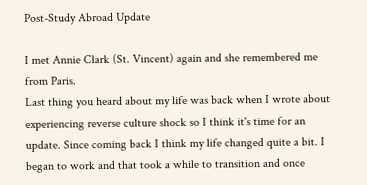Post-Study Abroad Update

I met Annie Clark (St. Vincent) again and she remembered me from Paris.
Last thing you heard about my life was back when I wrote about experiencing reverse culture shock so I think it's time for an update. Since coming back I think my life changed quite a bit. I began to work and that took a while to transition and once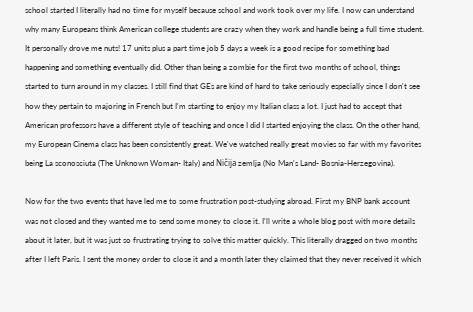school started I literally had no time for myself because school and work took over my life. I now can understand why many Europeans think American college students are crazy when they work and handle being a full time student. It personally drove me nuts! 17 units plus a part time job 5 days a week is a good recipe for something bad happening and something eventually did. Other than being a zombie for the first two months of school, things started to turn around in my classes. I still find that GEs are kind of hard to take seriously especially since I don't see how they pertain to majoring in French but I'm starting to enjoy my Italian class a lot. I just had to accept that American professors have a different style of teaching and once I did I started enjoying the class. On the other hand, my European Cinema class has been consistently great. We've watched really great movies so far with my favorites being La sconosciuta (The Unknown Woman- Italy) and Ničija zemlja (No Man's Land- Bosnia-Herzegovina).

Now for the two events that have led me to some frustration post-studying abroad. First my BNP bank account was not closed and they wanted me to send some money to close it. I'll write a whole blog post with more details about it later, but it was just so frustrating trying to solve this matter quickly. This literally dragged on two months after I left Paris. I sent the money order to close it and a month later they claimed that they never received it which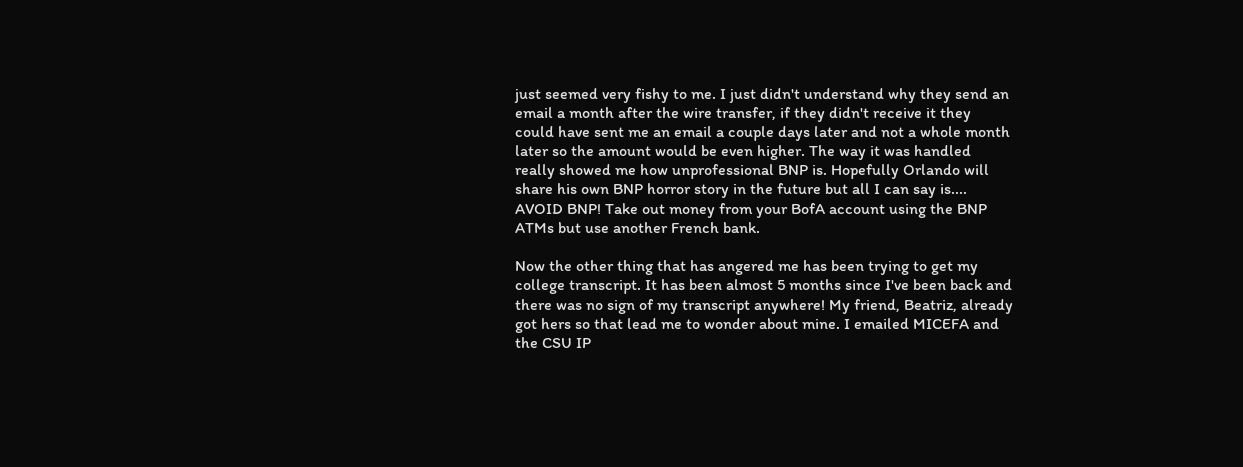just seemed very fishy to me. I just didn't understand why they send an email a month after the wire transfer, if they didn't receive it they could have sent me an email a couple days later and not a whole month later so the amount would be even higher. The way it was handled really showed me how unprofessional BNP is. Hopefully Orlando will share his own BNP horror story in the future but all I can say is.... AVOID BNP! Take out money from your BofA account using the BNP ATMs but use another French bank.

Now the other thing that has angered me has been trying to get my college transcript. It has been almost 5 months since I've been back and there was no sign of my transcript anywhere! My friend, Beatriz, already got hers so that lead me to wonder about mine. I emailed MICEFA and the CSU IP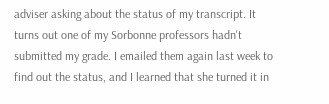adviser asking about the status of my transcript. It turns out one of my Sorbonne professors hadn't submitted my grade. I emailed them again last week to find out the status, and I learned that she turned it in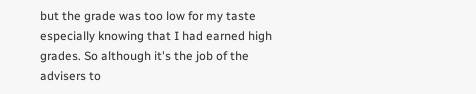but the grade was too low for my taste especially knowing that I had earned high grades. So although it's the job of the advisers to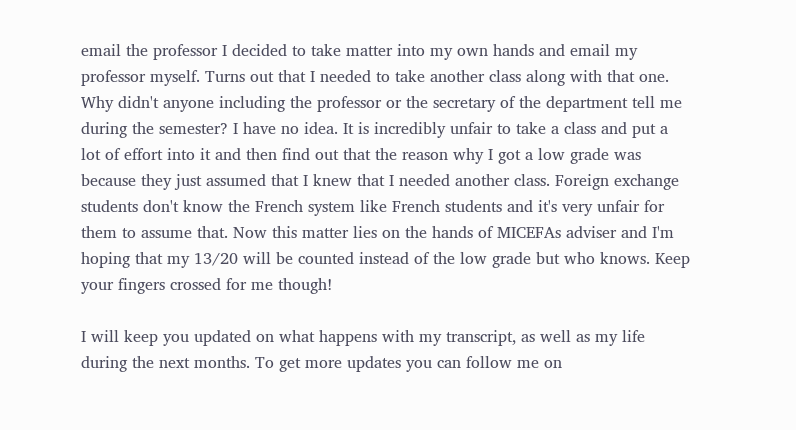email the professor I decided to take matter into my own hands and email my professor myself. Turns out that I needed to take another class along with that one. Why didn't anyone including the professor or the secretary of the department tell me during the semester? I have no idea. It is incredibly unfair to take a class and put a lot of effort into it and then find out that the reason why I got a low grade was because they just assumed that I knew that I needed another class. Foreign exchange students don't know the French system like French students and it's very unfair for them to assume that. Now this matter lies on the hands of MICEFAs adviser and I'm hoping that my 13/20 will be counted instead of the low grade but who knows. Keep your fingers crossed for me though!

I will keep you updated on what happens with my transcript, as well as my life during the next months. To get more updates you can follow me on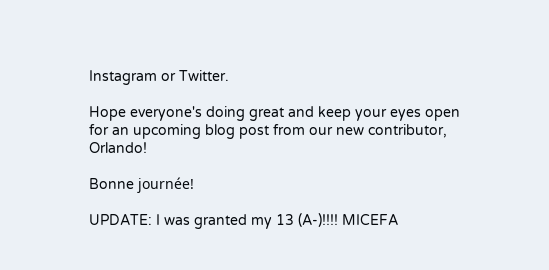Instagram or Twitter.

Hope everyone's doing great and keep your eyes open for an upcoming blog post from our new contributor, Orlando!

Bonne journée!

UPDATE: I was granted my 13 (A-)!!!! MICEFA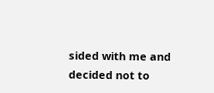sided with me and decided not to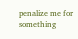penalize me for something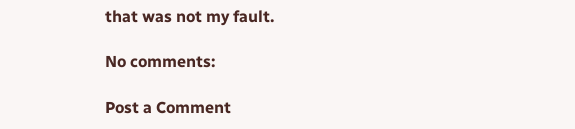that was not my fault.

No comments:

Post a Comment